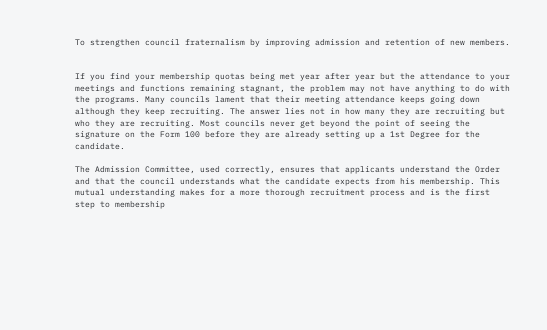To strengthen council fraternalism by improving admission and retention of new members.


If you find your membership quotas being met year after year but the attendance to your meetings and functions remaining stagnant, the problem may not have anything to do with the programs. Many councils lament that their meeting attendance keeps going down although they keep recruiting. The answer lies not in how many they are recruiting but who they are recruiting. Most councils never get beyond the point of seeing the signature on the Form 100 before they are already setting up a 1st Degree for the candidate.

The Admission Committee, used correctly, ensures that applicants understand the Order and that the council understands what the candidate expects from his membership. This mutual understanding makes for a more thorough recruitment process and is the first step to membership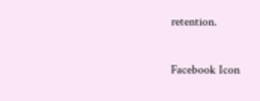retention.

Facebook Icon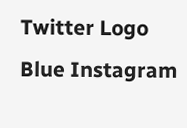Twitter Logo Blue Instagram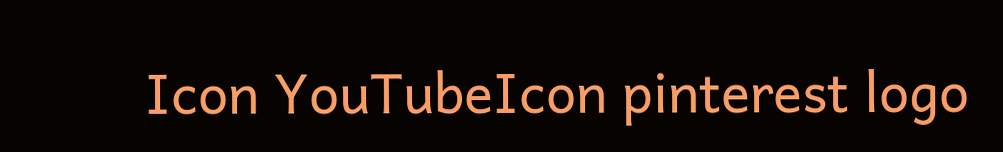Icon YouTubeIcon pinterest logo